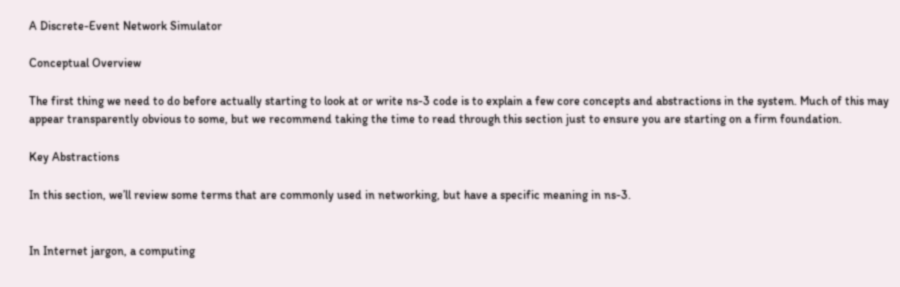A Discrete-Event Network Simulator

Conceptual Overview

The first thing we need to do before actually starting to look at or write ns-3 code is to explain a few core concepts and abstractions in the system. Much of this may appear transparently obvious to some, but we recommend taking the time to read through this section just to ensure you are starting on a firm foundation.

Key Abstractions

In this section, we’ll review some terms that are commonly used in networking, but have a specific meaning in ns-3.


In Internet jargon, a computing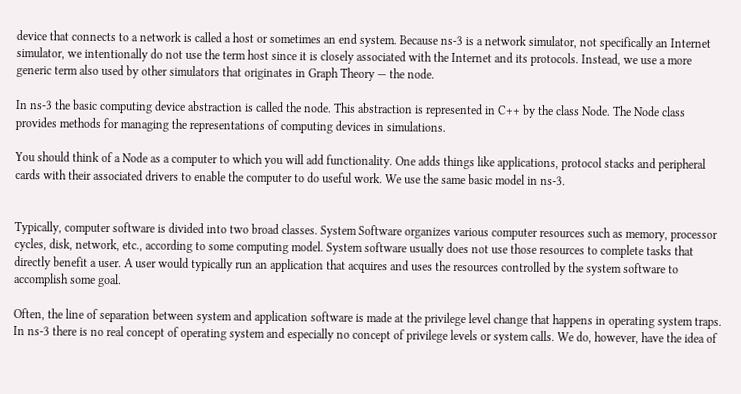device that connects to a network is called a host or sometimes an end system. Because ns-3 is a network simulator, not specifically an Internet simulator, we intentionally do not use the term host since it is closely associated with the Internet and its protocols. Instead, we use a more generic term also used by other simulators that originates in Graph Theory — the node.

In ns-3 the basic computing device abstraction is called the node. This abstraction is represented in C++ by the class Node. The Node class provides methods for managing the representations of computing devices in simulations.

You should think of a Node as a computer to which you will add functionality. One adds things like applications, protocol stacks and peripheral cards with their associated drivers to enable the computer to do useful work. We use the same basic model in ns-3.


Typically, computer software is divided into two broad classes. System Software organizes various computer resources such as memory, processor cycles, disk, network, etc., according to some computing model. System software usually does not use those resources to complete tasks that directly benefit a user. A user would typically run an application that acquires and uses the resources controlled by the system software to accomplish some goal.

Often, the line of separation between system and application software is made at the privilege level change that happens in operating system traps. In ns-3 there is no real concept of operating system and especially no concept of privilege levels or system calls. We do, however, have the idea of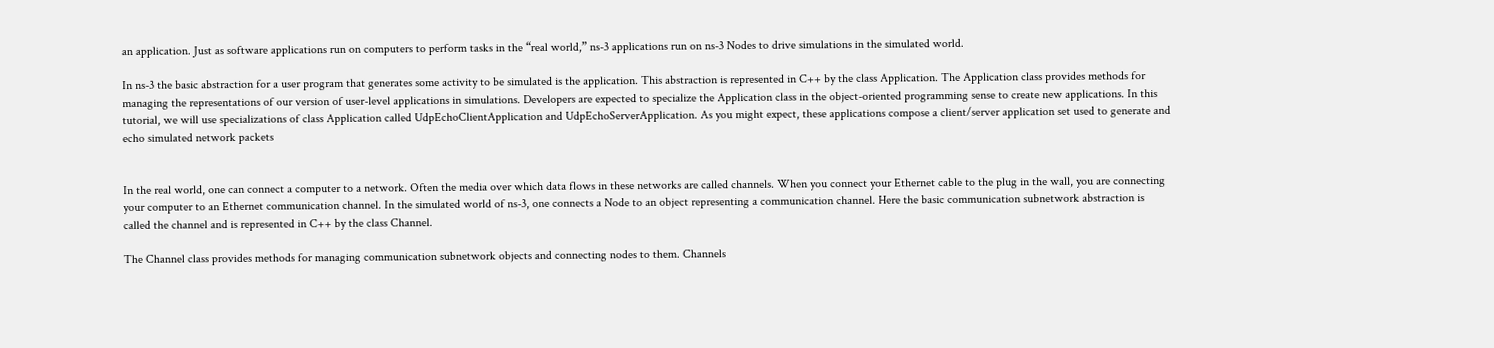an application. Just as software applications run on computers to perform tasks in the “real world,” ns-3 applications run on ns-3 Nodes to drive simulations in the simulated world.

In ns-3 the basic abstraction for a user program that generates some activity to be simulated is the application. This abstraction is represented in C++ by the class Application. The Application class provides methods for managing the representations of our version of user-level applications in simulations. Developers are expected to specialize the Application class in the object-oriented programming sense to create new applications. In this tutorial, we will use specializations of class Application called UdpEchoClientApplication and UdpEchoServerApplication. As you might expect, these applications compose a client/server application set used to generate and echo simulated network packets


In the real world, one can connect a computer to a network. Often the media over which data flows in these networks are called channels. When you connect your Ethernet cable to the plug in the wall, you are connecting your computer to an Ethernet communication channel. In the simulated world of ns-3, one connects a Node to an object representing a communication channel. Here the basic communication subnetwork abstraction is called the channel and is represented in C++ by the class Channel.

The Channel class provides methods for managing communication subnetwork objects and connecting nodes to them. Channels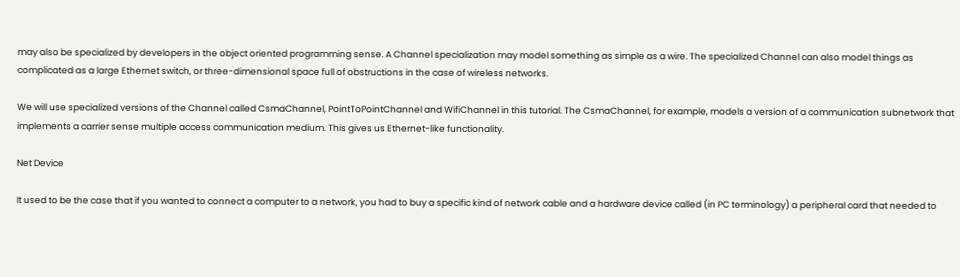may also be specialized by developers in the object oriented programming sense. A Channel specialization may model something as simple as a wire. The specialized Channel can also model things as complicated as a large Ethernet switch, or three-dimensional space full of obstructions in the case of wireless networks.

We will use specialized versions of the Channel called CsmaChannel, PointToPointChannel and WifiChannel in this tutorial. The CsmaChannel, for example, models a version of a communication subnetwork that implements a carrier sense multiple access communication medium. This gives us Ethernet-like functionality.

Net Device

It used to be the case that if you wanted to connect a computer to a network, you had to buy a specific kind of network cable and a hardware device called (in PC terminology) a peripheral card that needed to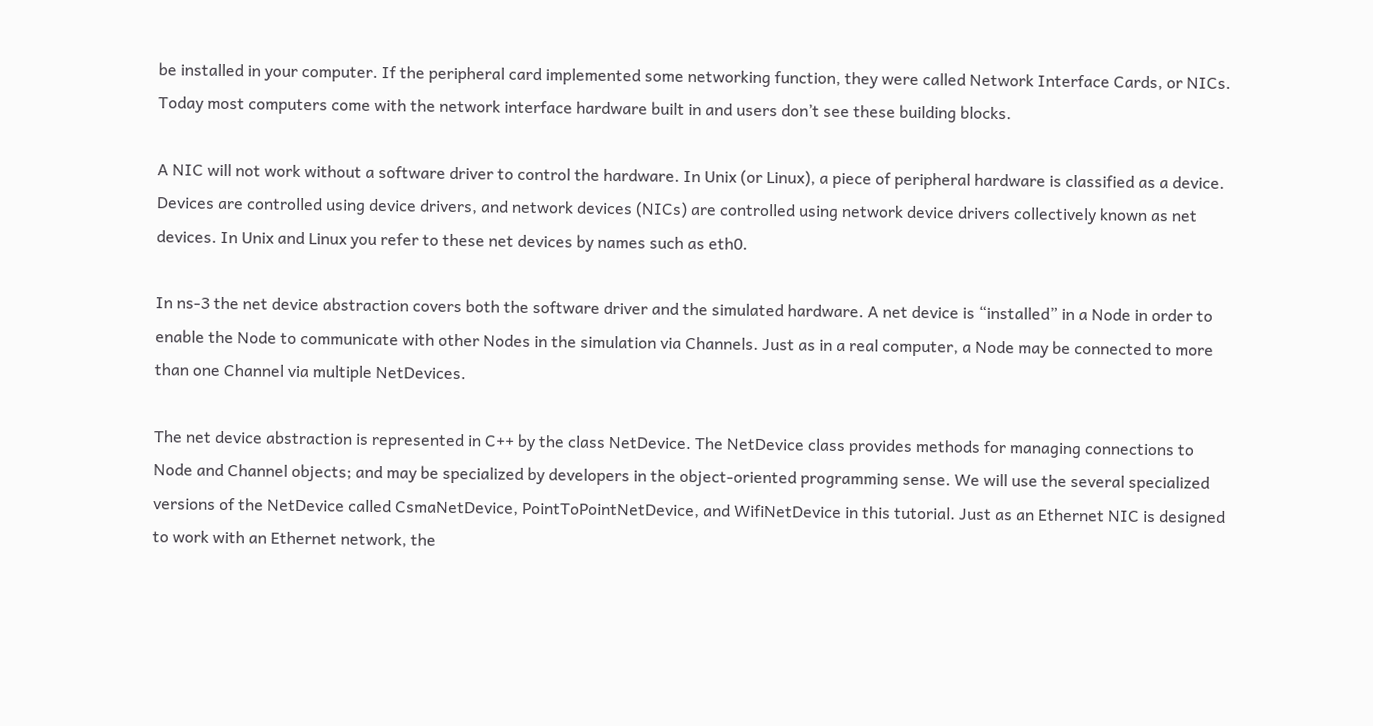be installed in your computer. If the peripheral card implemented some networking function, they were called Network Interface Cards, or NICs. Today most computers come with the network interface hardware built in and users don’t see these building blocks.

A NIC will not work without a software driver to control the hardware. In Unix (or Linux), a piece of peripheral hardware is classified as a device. Devices are controlled using device drivers, and network devices (NICs) are controlled using network device drivers collectively known as net devices. In Unix and Linux you refer to these net devices by names such as eth0.

In ns-3 the net device abstraction covers both the software driver and the simulated hardware. A net device is “installed” in a Node in order to enable the Node to communicate with other Nodes in the simulation via Channels. Just as in a real computer, a Node may be connected to more than one Channel via multiple NetDevices.

The net device abstraction is represented in C++ by the class NetDevice. The NetDevice class provides methods for managing connections to Node and Channel objects; and may be specialized by developers in the object-oriented programming sense. We will use the several specialized versions of the NetDevice called CsmaNetDevice, PointToPointNetDevice, and WifiNetDevice in this tutorial. Just as an Ethernet NIC is designed to work with an Ethernet network, the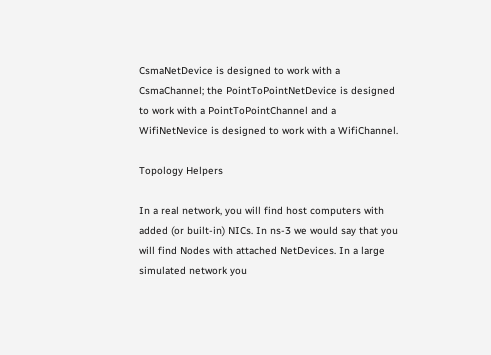CsmaNetDevice is designed to work with a CsmaChannel; the PointToPointNetDevice is designed to work with a PointToPointChannel and a WifiNetNevice is designed to work with a WifiChannel.

Topology Helpers

In a real network, you will find host computers with added (or built-in) NICs. In ns-3 we would say that you will find Nodes with attached NetDevices. In a large simulated network you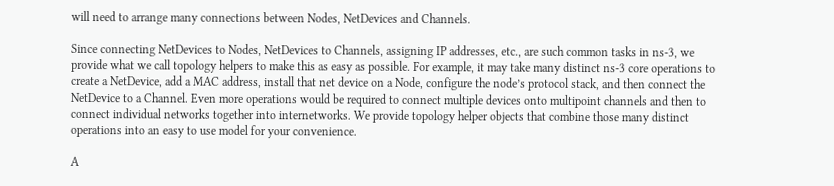will need to arrange many connections between Nodes, NetDevices and Channels.

Since connecting NetDevices to Nodes, NetDevices to Channels, assigning IP addresses, etc., are such common tasks in ns-3, we provide what we call topology helpers to make this as easy as possible. For example, it may take many distinct ns-3 core operations to create a NetDevice, add a MAC address, install that net device on a Node, configure the node’s protocol stack, and then connect the NetDevice to a Channel. Even more operations would be required to connect multiple devices onto multipoint channels and then to connect individual networks together into internetworks. We provide topology helper objects that combine those many distinct operations into an easy to use model for your convenience.

A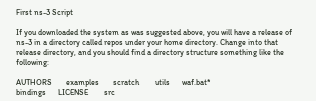First ns-3 Script

If you downloaded the system as was suggested above, you will have a release of ns-3 in a directory called repos under your home directory. Change into that release directory, and you should find a directory structure something like the following:

AUTHORS       examples       scratch        utils      waf.bat*
bindings      LICENSE        src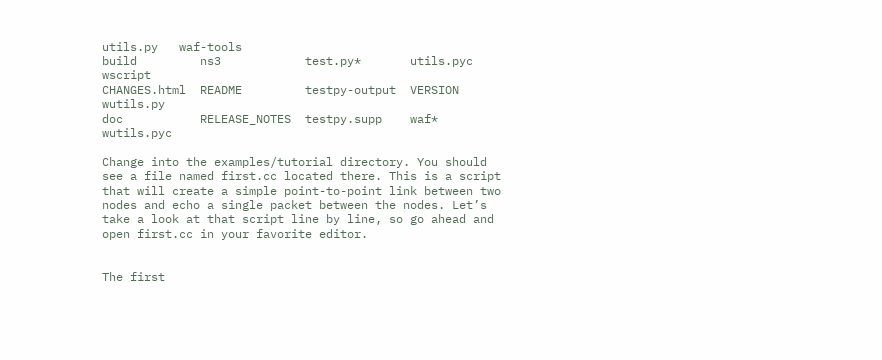utils.py   waf-tools
build         ns3            test.py*       utils.pyc  wscript
CHANGES.html  README         testpy-output  VERSION    wutils.py
doc           RELEASE_NOTES  testpy.supp    waf*       wutils.pyc

Change into the examples/tutorial directory. You should see a file named first.cc located there. This is a script that will create a simple point-to-point link between two nodes and echo a single packet between the nodes. Let’s take a look at that script line by line, so go ahead and open first.cc in your favorite editor.


The first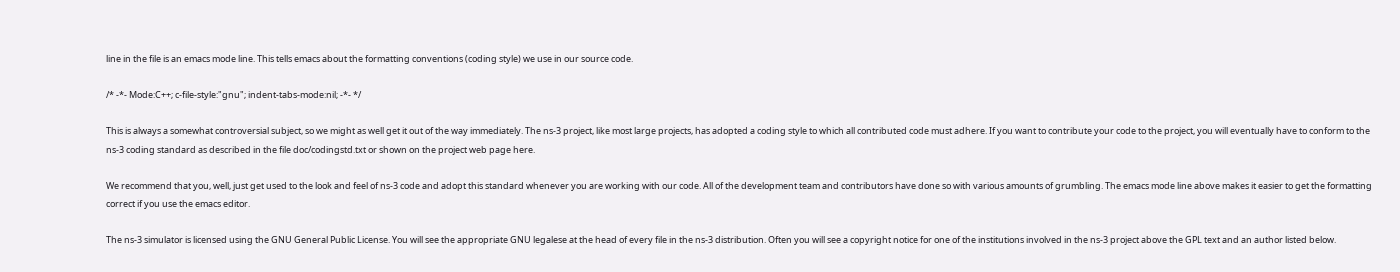line in the file is an emacs mode line. This tells emacs about the formatting conventions (coding style) we use in our source code.

/* -*- Mode:C++; c-file-style:"gnu"; indent-tabs-mode:nil; -*- */

This is always a somewhat controversial subject, so we might as well get it out of the way immediately. The ns-3 project, like most large projects, has adopted a coding style to which all contributed code must adhere. If you want to contribute your code to the project, you will eventually have to conform to the ns-3 coding standard as described in the file doc/codingstd.txt or shown on the project web page here.

We recommend that you, well, just get used to the look and feel of ns-3 code and adopt this standard whenever you are working with our code. All of the development team and contributors have done so with various amounts of grumbling. The emacs mode line above makes it easier to get the formatting correct if you use the emacs editor.

The ns-3 simulator is licensed using the GNU General Public License. You will see the appropriate GNU legalese at the head of every file in the ns-3 distribution. Often you will see a copyright notice for one of the institutions involved in the ns-3 project above the GPL text and an author listed below.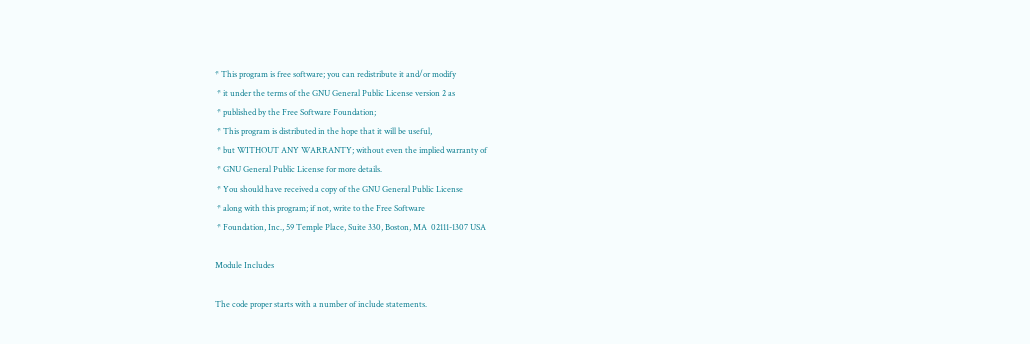* This program is free software; you can redistribute it and/or modify
 * it under the terms of the GNU General Public License version 2 as
 * published by the Free Software Foundation;
 * This program is distributed in the hope that it will be useful,
 * but WITHOUT ANY WARRANTY; without even the implied warranty of
 * GNU General Public License for more details.
 * You should have received a copy of the GNU General Public License
 * along with this program; if not, write to the Free Software
 * Foundation, Inc., 59 Temple Place, Suite 330, Boston, MA  02111-1307 USA

Module Includes

The code proper starts with a number of include statements.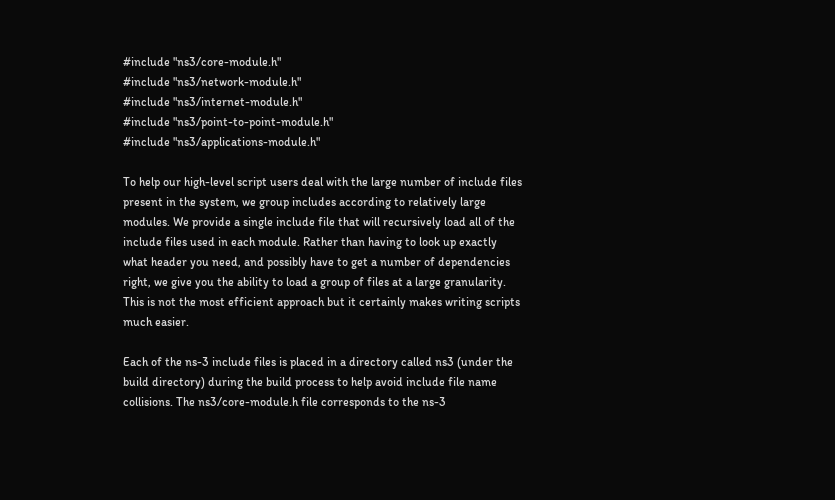#include "ns3/core-module.h"
#include "ns3/network-module.h"
#include "ns3/internet-module.h"
#include "ns3/point-to-point-module.h"
#include "ns3/applications-module.h"

To help our high-level script users deal with the large number of include files present in the system, we group includes according to relatively large modules. We provide a single include file that will recursively load all of the include files used in each module. Rather than having to look up exactly what header you need, and possibly have to get a number of dependencies right, we give you the ability to load a group of files at a large granularity. This is not the most efficient approach but it certainly makes writing scripts much easier.

Each of the ns-3 include files is placed in a directory called ns3 (under the build directory) during the build process to help avoid include file name collisions. The ns3/core-module.h file corresponds to the ns-3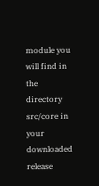module you will find in the directory src/core in your downloaded release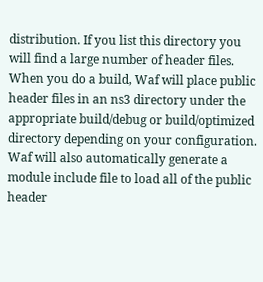distribution. If you list this directory you will find a large number of header files. When you do a build, Waf will place public header files in an ns3 directory under the appropriate build/debug or build/optimized directory depending on your configuration. Waf will also automatically generate a module include file to load all of the public header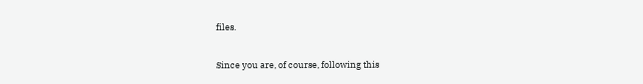files.

Since you are, of course, following this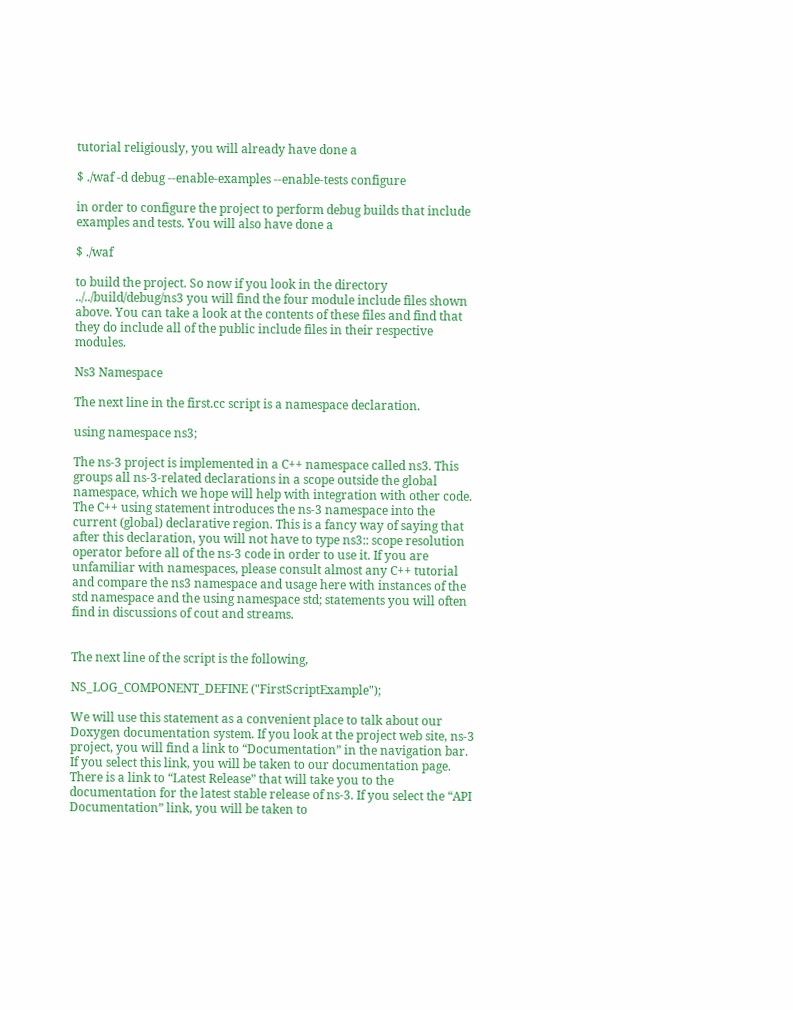tutorial religiously, you will already have done a

$ ./waf -d debug --enable-examples --enable-tests configure

in order to configure the project to perform debug builds that include examples and tests. You will also have done a

$ ./waf

to build the project. So now if you look in the directory ../../build/debug/ns3 you will find the four module include files shown above. You can take a look at the contents of these files and find that they do include all of the public include files in their respective modules.

Ns3 Namespace

The next line in the first.cc script is a namespace declaration.

using namespace ns3;

The ns-3 project is implemented in a C++ namespace called ns3. This groups all ns-3-related declarations in a scope outside the global namespace, which we hope will help with integration with other code. The C++ using statement introduces the ns-3 namespace into the current (global) declarative region. This is a fancy way of saying that after this declaration, you will not have to type ns3:: scope resolution operator before all of the ns-3 code in order to use it. If you are unfamiliar with namespaces, please consult almost any C++ tutorial and compare the ns3 namespace and usage here with instances of the std namespace and the using namespace std; statements you will often find in discussions of cout and streams.


The next line of the script is the following,

NS_LOG_COMPONENT_DEFINE ("FirstScriptExample");

We will use this statement as a convenient place to talk about our Doxygen documentation system. If you look at the project web site, ns-3 project, you will find a link to “Documentation” in the navigation bar. If you select this link, you will be taken to our documentation page. There is a link to “Latest Release” that will take you to the documentation for the latest stable release of ns-3. If you select the “API Documentation” link, you will be taken to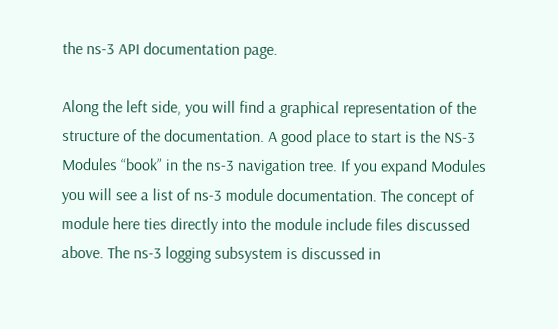the ns-3 API documentation page.

Along the left side, you will find a graphical representation of the structure of the documentation. A good place to start is the NS-3 Modules “book” in the ns-3 navigation tree. If you expand Modules you will see a list of ns-3 module documentation. The concept of module here ties directly into the module include files discussed above. The ns-3 logging subsystem is discussed in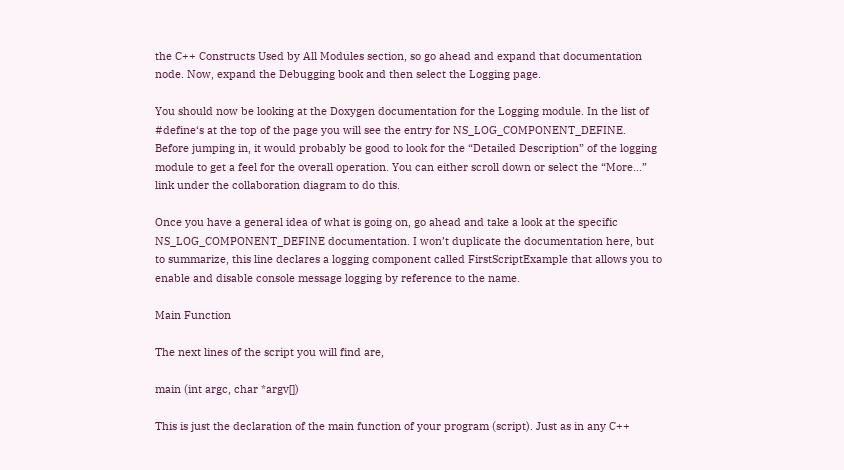the C++ Constructs Used by All Modules section, so go ahead and expand that documentation node. Now, expand the Debugging book and then select the Logging page.

You should now be looking at the Doxygen documentation for the Logging module. In the list of #define‘s at the top of the page you will see the entry for NS_LOG_COMPONENT_DEFINE. Before jumping in, it would probably be good to look for the “Detailed Description” of the logging module to get a feel for the overall operation. You can either scroll down or select the “More...” link under the collaboration diagram to do this.

Once you have a general idea of what is going on, go ahead and take a look at the specific NS_LOG_COMPONENT_DEFINE documentation. I won’t duplicate the documentation here, but to summarize, this line declares a logging component called FirstScriptExample that allows you to enable and disable console message logging by reference to the name.

Main Function

The next lines of the script you will find are,

main (int argc, char *argv[])

This is just the declaration of the main function of your program (script). Just as in any C++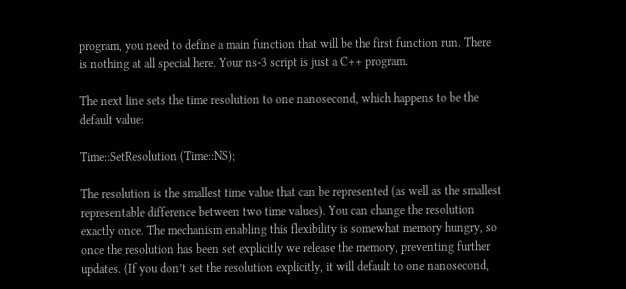program, you need to define a main function that will be the first function run. There is nothing at all special here. Your ns-3 script is just a C++ program.

The next line sets the time resolution to one nanosecond, which happens to be the default value:

Time::SetResolution (Time::NS);

The resolution is the smallest time value that can be represented (as well as the smallest representable difference between two time values). You can change the resolution exactly once. The mechanism enabling this flexibility is somewhat memory hungry, so once the resolution has been set explicitly we release the memory, preventing further updates. (If you don’t set the resolution explicitly, it will default to one nanosecond,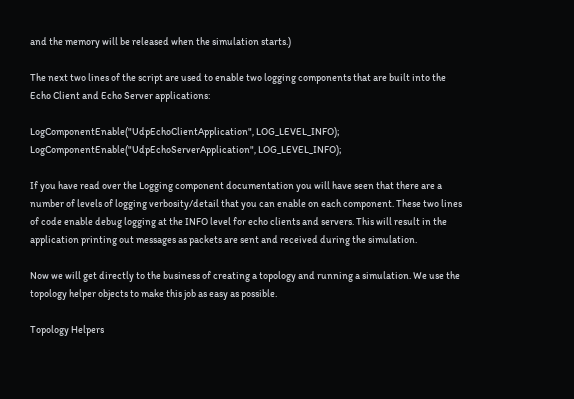and the memory will be released when the simulation starts.)

The next two lines of the script are used to enable two logging components that are built into the Echo Client and Echo Server applications:

LogComponentEnable("UdpEchoClientApplication", LOG_LEVEL_INFO);
LogComponentEnable("UdpEchoServerApplication", LOG_LEVEL_INFO);

If you have read over the Logging component documentation you will have seen that there are a number of levels of logging verbosity/detail that you can enable on each component. These two lines of code enable debug logging at the INFO level for echo clients and servers. This will result in the application printing out messages as packets are sent and received during the simulation.

Now we will get directly to the business of creating a topology and running a simulation. We use the topology helper objects to make this job as easy as possible.

Topology Helpers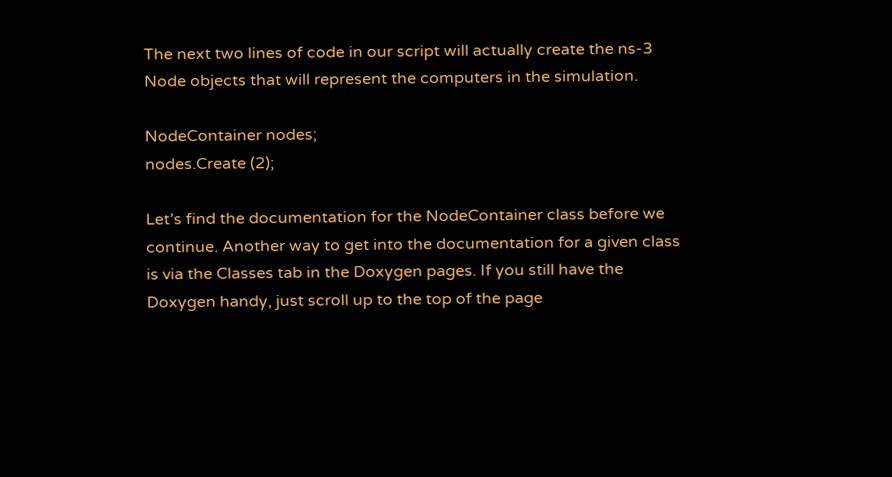The next two lines of code in our script will actually create the ns-3 Node objects that will represent the computers in the simulation.

NodeContainer nodes;
nodes.Create (2);

Let’s find the documentation for the NodeContainer class before we continue. Another way to get into the documentation for a given class is via the Classes tab in the Doxygen pages. If you still have the Doxygen handy, just scroll up to the top of the page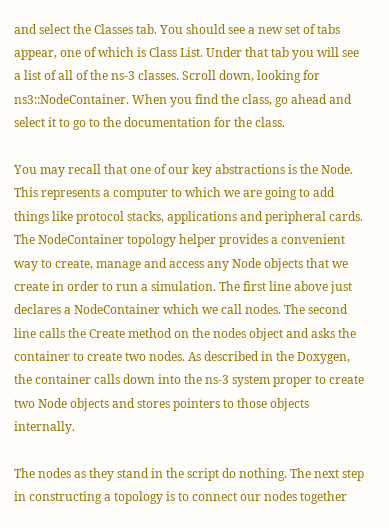and select the Classes tab. You should see a new set of tabs appear, one of which is Class List. Under that tab you will see a list of all of the ns-3 classes. Scroll down, looking for ns3::NodeContainer. When you find the class, go ahead and select it to go to the documentation for the class.

You may recall that one of our key abstractions is the Node. This represents a computer to which we are going to add things like protocol stacks, applications and peripheral cards. The NodeContainer topology helper provides a convenient way to create, manage and access any Node objects that we create in order to run a simulation. The first line above just declares a NodeContainer which we call nodes. The second line calls the Create method on the nodes object and asks the container to create two nodes. As described in the Doxygen, the container calls down into the ns-3 system proper to create two Node objects and stores pointers to those objects internally.

The nodes as they stand in the script do nothing. The next step in constructing a topology is to connect our nodes together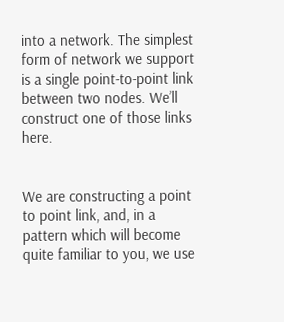into a network. The simplest form of network we support is a single point-to-point link between two nodes. We’ll construct one of those links here.


We are constructing a point to point link, and, in a pattern which will become quite familiar to you, we use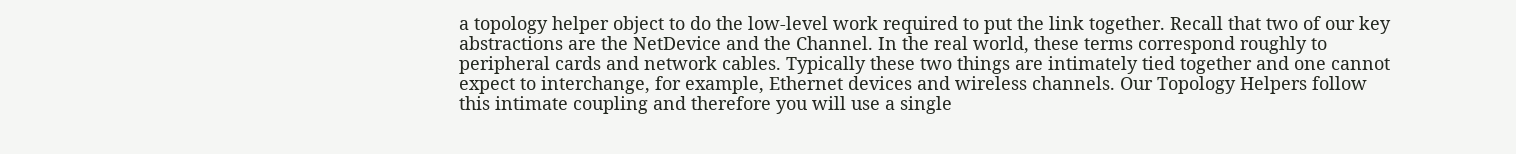a topology helper object to do the low-level work required to put the link together. Recall that two of our key abstractions are the NetDevice and the Channel. In the real world, these terms correspond roughly to peripheral cards and network cables. Typically these two things are intimately tied together and one cannot expect to interchange, for example, Ethernet devices and wireless channels. Our Topology Helpers follow this intimate coupling and therefore you will use a single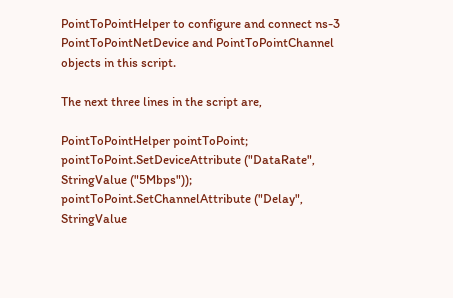PointToPointHelper to configure and connect ns-3 PointToPointNetDevice and PointToPointChannel objects in this script.

The next three lines in the script are,

PointToPointHelper pointToPoint;
pointToPoint.SetDeviceAttribute ("DataRate", StringValue ("5Mbps"));
pointToPoint.SetChannelAttribute ("Delay", StringValue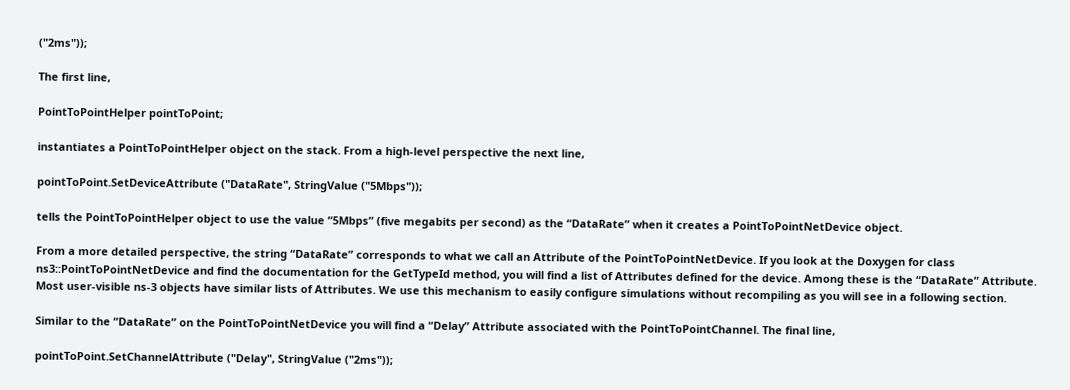("2ms"));

The first line,

PointToPointHelper pointToPoint;

instantiates a PointToPointHelper object on the stack. From a high-level perspective the next line,

pointToPoint.SetDeviceAttribute ("DataRate", StringValue ("5Mbps"));

tells the PointToPointHelper object to use the value “5Mbps” (five megabits per second) as the “DataRate” when it creates a PointToPointNetDevice object.

From a more detailed perspective, the string “DataRate” corresponds to what we call an Attribute of the PointToPointNetDevice. If you look at the Doxygen for class ns3::PointToPointNetDevice and find the documentation for the GetTypeId method, you will find a list of Attributes defined for the device. Among these is the “DataRate” Attribute. Most user-visible ns-3 objects have similar lists of Attributes. We use this mechanism to easily configure simulations without recompiling as you will see in a following section.

Similar to the “DataRate” on the PointToPointNetDevice you will find a “Delay” Attribute associated with the PointToPointChannel. The final line,

pointToPoint.SetChannelAttribute ("Delay", StringValue ("2ms"));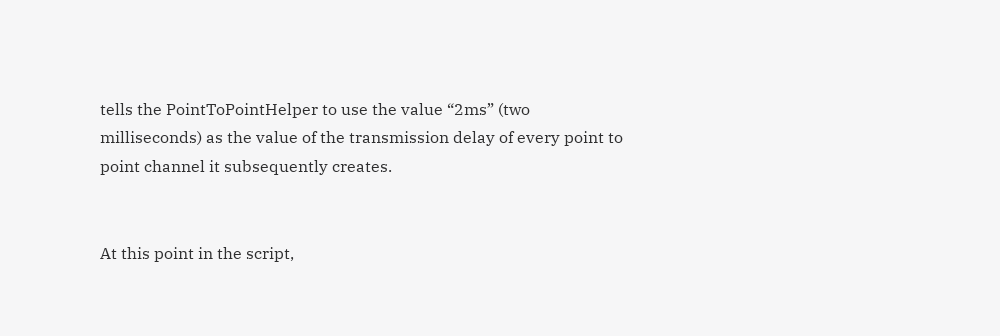tells the PointToPointHelper to use the value “2ms” (two milliseconds) as the value of the transmission delay of every point to point channel it subsequently creates.


At this point in the script,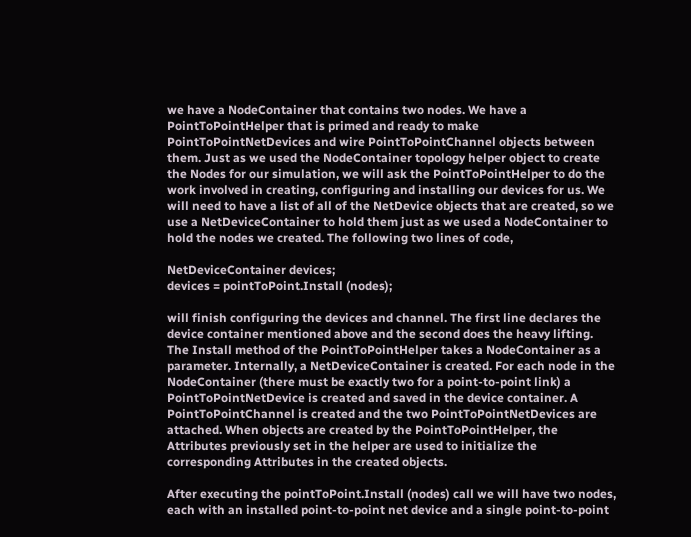we have a NodeContainer that contains two nodes. We have a PointToPointHelper that is primed and ready to make PointToPointNetDevices and wire PointToPointChannel objects between them. Just as we used the NodeContainer topology helper object to create the Nodes for our simulation, we will ask the PointToPointHelper to do the work involved in creating, configuring and installing our devices for us. We will need to have a list of all of the NetDevice objects that are created, so we use a NetDeviceContainer to hold them just as we used a NodeContainer to hold the nodes we created. The following two lines of code,

NetDeviceContainer devices;
devices = pointToPoint.Install (nodes);

will finish configuring the devices and channel. The first line declares the device container mentioned above and the second does the heavy lifting. The Install method of the PointToPointHelper takes a NodeContainer as a parameter. Internally, a NetDeviceContainer is created. For each node in the NodeContainer (there must be exactly two for a point-to-point link) a PointToPointNetDevice is created and saved in the device container. A PointToPointChannel is created and the two PointToPointNetDevices are attached. When objects are created by the PointToPointHelper, the Attributes previously set in the helper are used to initialize the corresponding Attributes in the created objects.

After executing the pointToPoint.Install (nodes) call we will have two nodes, each with an installed point-to-point net device and a single point-to-point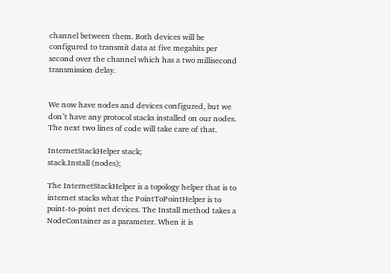channel between them. Both devices will be configured to transmit data at five megabits per second over the channel which has a two millisecond transmission delay.


We now have nodes and devices configured, but we don’t have any protocol stacks installed on our nodes. The next two lines of code will take care of that.

InternetStackHelper stack;
stack.Install (nodes);

The InternetStackHelper is a topology helper that is to internet stacks what the PointToPointHelper is to point-to-point net devices. The Install method takes a NodeContainer as a parameter. When it is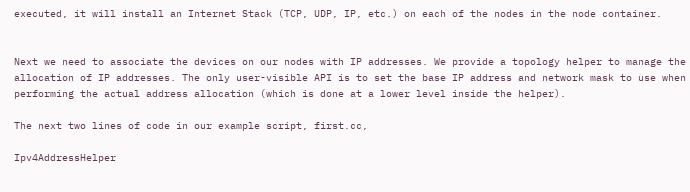executed, it will install an Internet Stack (TCP, UDP, IP, etc.) on each of the nodes in the node container.


Next we need to associate the devices on our nodes with IP addresses. We provide a topology helper to manage the allocation of IP addresses. The only user-visible API is to set the base IP address and network mask to use when performing the actual address allocation (which is done at a lower level inside the helper).

The next two lines of code in our example script, first.cc,

Ipv4AddressHelper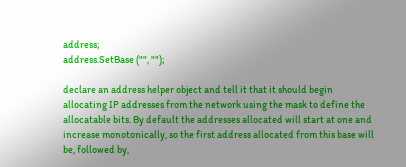address;
address.SetBase ("", "");

declare an address helper object and tell it that it should begin allocating IP addresses from the network using the mask to define the allocatable bits. By default the addresses allocated will start at one and increase monotonically, so the first address allocated from this base will be, followed by,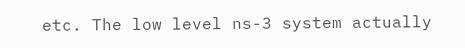etc. The low level ns-3 system actually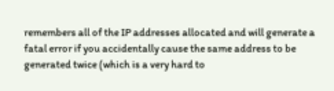remembers all of the IP addresses allocated and will generate a fatal error if you accidentally cause the same address to be generated twice (which is a very hard to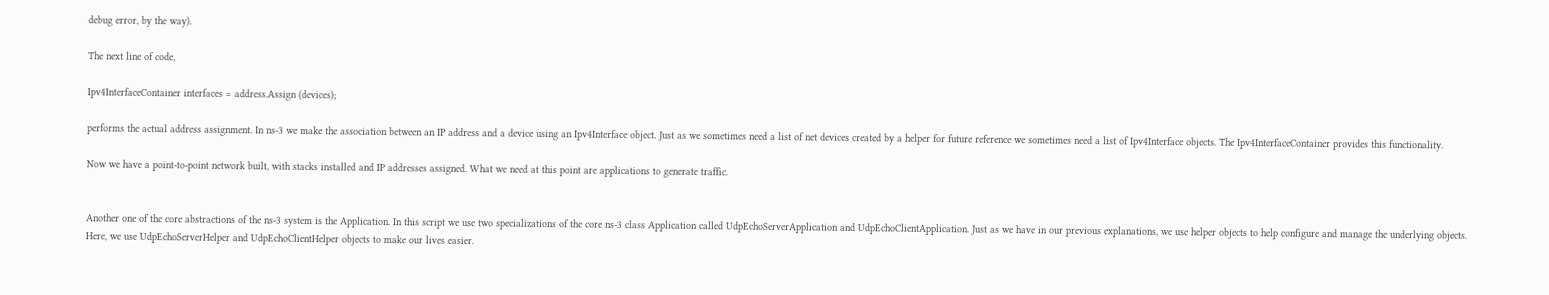debug error, by the way).

The next line of code,

Ipv4InterfaceContainer interfaces = address.Assign (devices);

performs the actual address assignment. In ns-3 we make the association between an IP address and a device using an Ipv4Interface object. Just as we sometimes need a list of net devices created by a helper for future reference we sometimes need a list of Ipv4Interface objects. The Ipv4InterfaceContainer provides this functionality.

Now we have a point-to-point network built, with stacks installed and IP addresses assigned. What we need at this point are applications to generate traffic.


Another one of the core abstractions of the ns-3 system is the Application. In this script we use two specializations of the core ns-3 class Application called UdpEchoServerApplication and UdpEchoClientApplication. Just as we have in our previous explanations, we use helper objects to help configure and manage the underlying objects. Here, we use UdpEchoServerHelper and UdpEchoClientHelper objects to make our lives easier.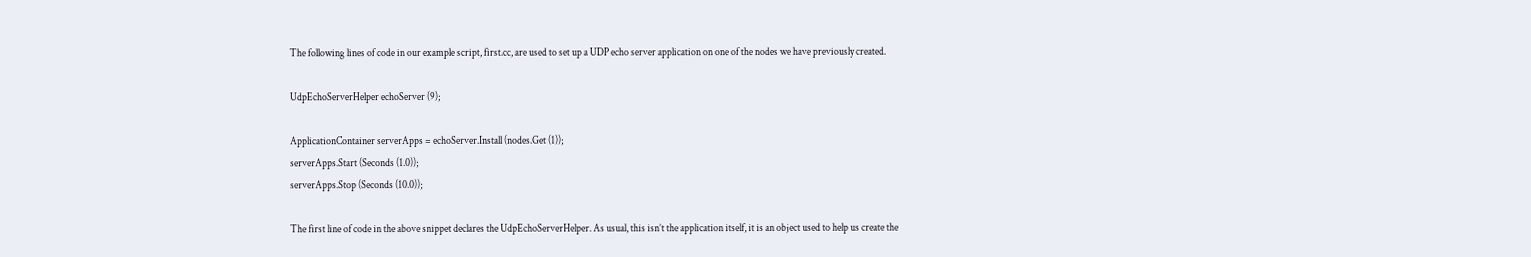The following lines of code in our example script, first.cc, are used to set up a UDP echo server application on one of the nodes we have previously created.

UdpEchoServerHelper echoServer (9);

ApplicationContainer serverApps = echoServer.Install (nodes.Get (1));
serverApps.Start (Seconds (1.0));
serverApps.Stop (Seconds (10.0));

The first line of code in the above snippet declares the UdpEchoServerHelper. As usual, this isn’t the application itself, it is an object used to help us create the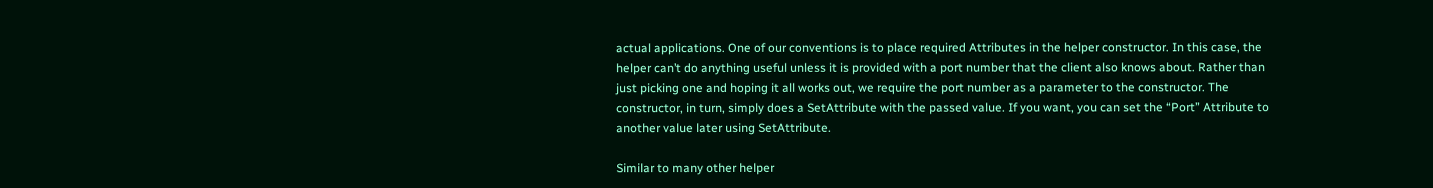actual applications. One of our conventions is to place required Attributes in the helper constructor. In this case, the helper can’t do anything useful unless it is provided with a port number that the client also knows about. Rather than just picking one and hoping it all works out, we require the port number as a parameter to the constructor. The constructor, in turn, simply does a SetAttribute with the passed value. If you want, you can set the “Port” Attribute to another value later using SetAttribute.

Similar to many other helper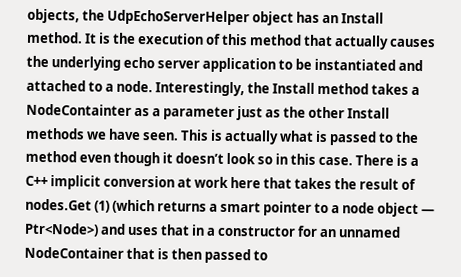objects, the UdpEchoServerHelper object has an Install method. It is the execution of this method that actually causes the underlying echo server application to be instantiated and attached to a node. Interestingly, the Install method takes a NodeContainter as a parameter just as the other Install methods we have seen. This is actually what is passed to the method even though it doesn’t look so in this case. There is a C++ implicit conversion at work here that takes the result of nodes.Get (1) (which returns a smart pointer to a node object — Ptr<Node>) and uses that in a constructor for an unnamed NodeContainer that is then passed to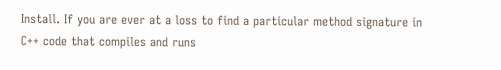Install. If you are ever at a loss to find a particular method signature in C++ code that compiles and runs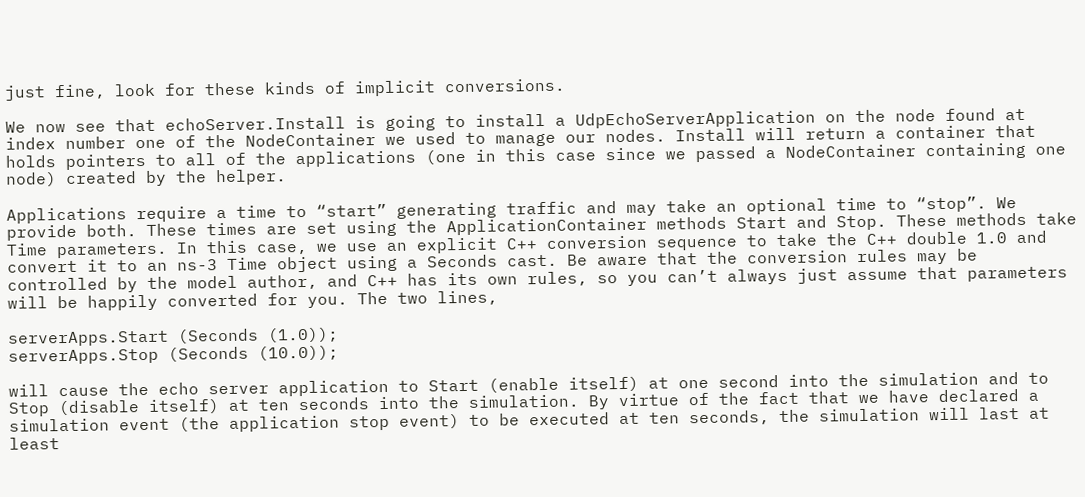just fine, look for these kinds of implicit conversions.

We now see that echoServer.Install is going to install a UdpEchoServerApplication on the node found at index number one of the NodeContainer we used to manage our nodes. Install will return a container that holds pointers to all of the applications (one in this case since we passed a NodeContainer containing one node) created by the helper.

Applications require a time to “start” generating traffic and may take an optional time to “stop”. We provide both. These times are set using the ApplicationContainer methods Start and Stop. These methods take Time parameters. In this case, we use an explicit C++ conversion sequence to take the C++ double 1.0 and convert it to an ns-3 Time object using a Seconds cast. Be aware that the conversion rules may be controlled by the model author, and C++ has its own rules, so you can’t always just assume that parameters will be happily converted for you. The two lines,

serverApps.Start (Seconds (1.0));
serverApps.Stop (Seconds (10.0));

will cause the echo server application to Start (enable itself) at one second into the simulation and to Stop (disable itself) at ten seconds into the simulation. By virtue of the fact that we have declared a simulation event (the application stop event) to be executed at ten seconds, the simulation will last at least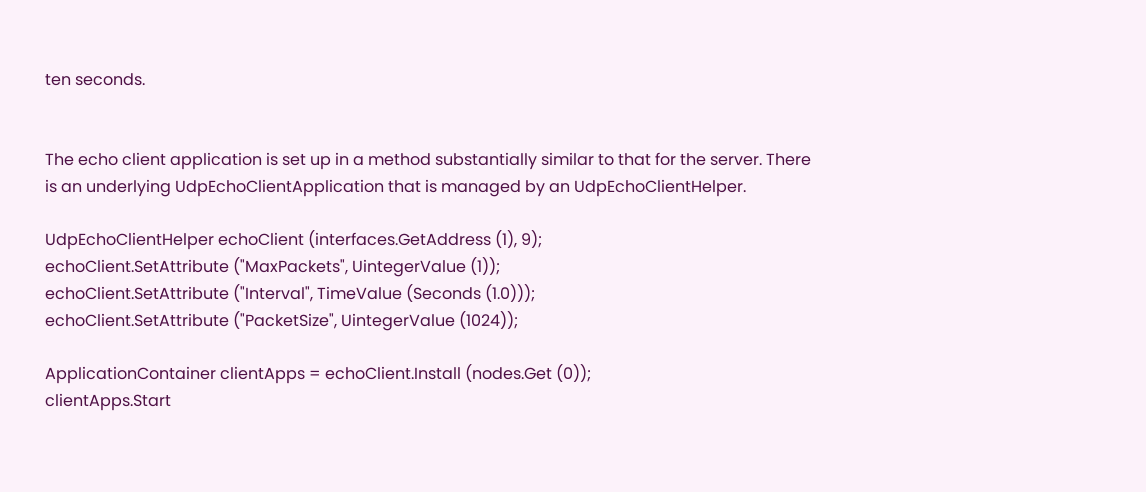ten seconds.


The echo client application is set up in a method substantially similar to that for the server. There is an underlying UdpEchoClientApplication that is managed by an UdpEchoClientHelper.

UdpEchoClientHelper echoClient (interfaces.GetAddress (1), 9);
echoClient.SetAttribute ("MaxPackets", UintegerValue (1));
echoClient.SetAttribute ("Interval", TimeValue (Seconds (1.0)));
echoClient.SetAttribute ("PacketSize", UintegerValue (1024));

ApplicationContainer clientApps = echoClient.Install (nodes.Get (0));
clientApps.Start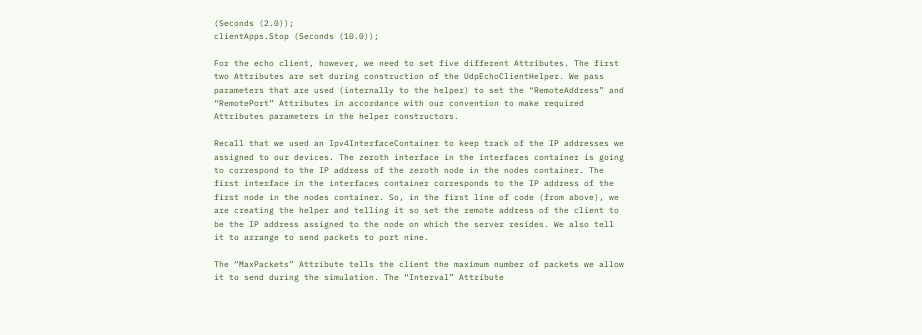(Seconds (2.0));
clientApps.Stop (Seconds (10.0));

For the echo client, however, we need to set five different Attributes. The first two Attributes are set during construction of the UdpEchoClientHelper. We pass parameters that are used (internally to the helper) to set the “RemoteAddress” and “RemotePort” Attributes in accordance with our convention to make required Attributes parameters in the helper constructors.

Recall that we used an Ipv4InterfaceContainer to keep track of the IP addresses we assigned to our devices. The zeroth interface in the interfaces container is going to correspond to the IP address of the zeroth node in the nodes container. The first interface in the interfaces container corresponds to the IP address of the first node in the nodes container. So, in the first line of code (from above), we are creating the helper and telling it so set the remote address of the client to be the IP address assigned to the node on which the server resides. We also tell it to arrange to send packets to port nine.

The “MaxPackets” Attribute tells the client the maximum number of packets we allow it to send during the simulation. The “Interval” Attribute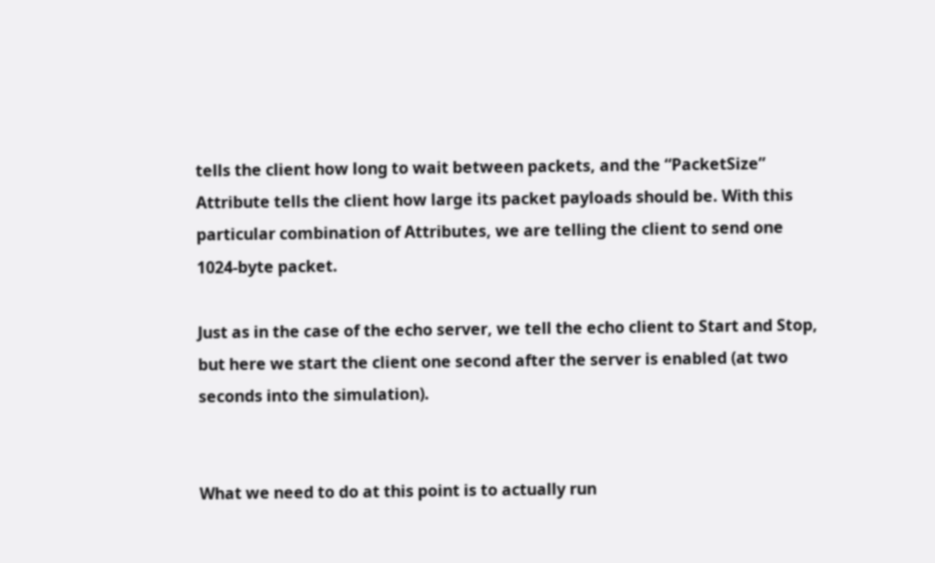tells the client how long to wait between packets, and the “PacketSize” Attribute tells the client how large its packet payloads should be. With this particular combination of Attributes, we are telling the client to send one 1024-byte packet.

Just as in the case of the echo server, we tell the echo client to Start and Stop, but here we start the client one second after the server is enabled (at two seconds into the simulation).


What we need to do at this point is to actually run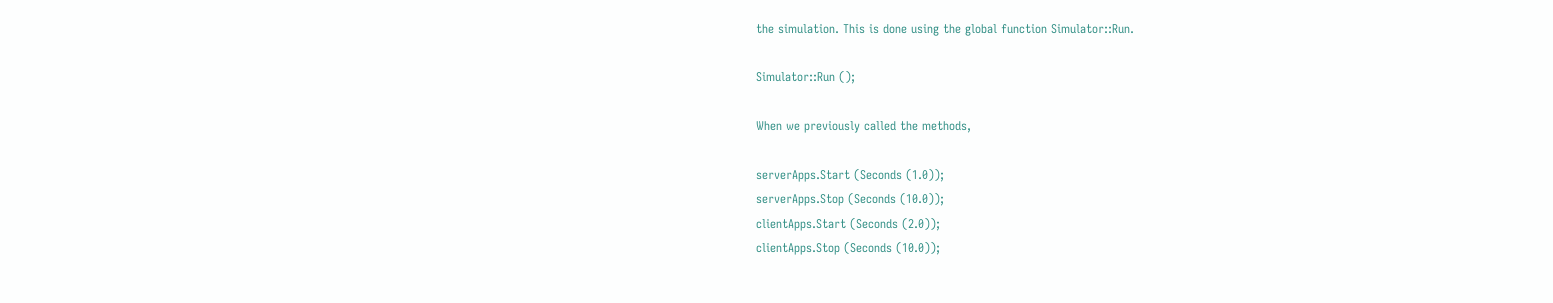the simulation. This is done using the global function Simulator::Run.

Simulator::Run ();

When we previously called the methods,

serverApps.Start (Seconds (1.0));
serverApps.Stop (Seconds (10.0));
clientApps.Start (Seconds (2.0));
clientApps.Stop (Seconds (10.0));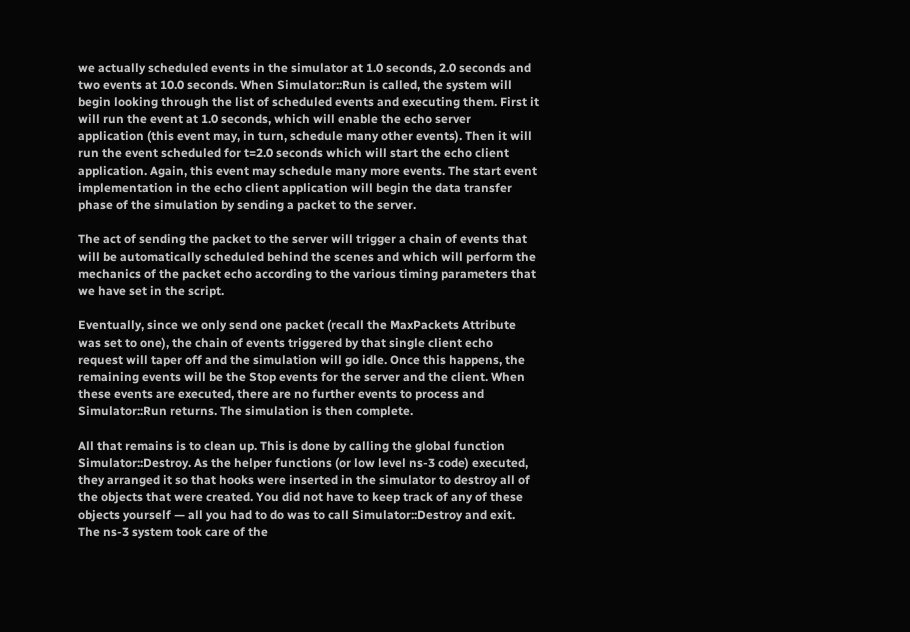we actually scheduled events in the simulator at 1.0 seconds, 2.0 seconds and two events at 10.0 seconds. When Simulator::Run is called, the system will begin looking through the list of scheduled events and executing them. First it will run the event at 1.0 seconds, which will enable the echo server application (this event may, in turn, schedule many other events). Then it will run the event scheduled for t=2.0 seconds which will start the echo client application. Again, this event may schedule many more events. The start event implementation in the echo client application will begin the data transfer phase of the simulation by sending a packet to the server.

The act of sending the packet to the server will trigger a chain of events that will be automatically scheduled behind the scenes and which will perform the mechanics of the packet echo according to the various timing parameters that we have set in the script.

Eventually, since we only send one packet (recall the MaxPackets Attribute was set to one), the chain of events triggered by that single client echo request will taper off and the simulation will go idle. Once this happens, the remaining events will be the Stop events for the server and the client. When these events are executed, there are no further events to process and Simulator::Run returns. The simulation is then complete.

All that remains is to clean up. This is done by calling the global function Simulator::Destroy. As the helper functions (or low level ns-3 code) executed, they arranged it so that hooks were inserted in the simulator to destroy all of the objects that were created. You did not have to keep track of any of these objects yourself — all you had to do was to call Simulator::Destroy and exit. The ns-3 system took care of the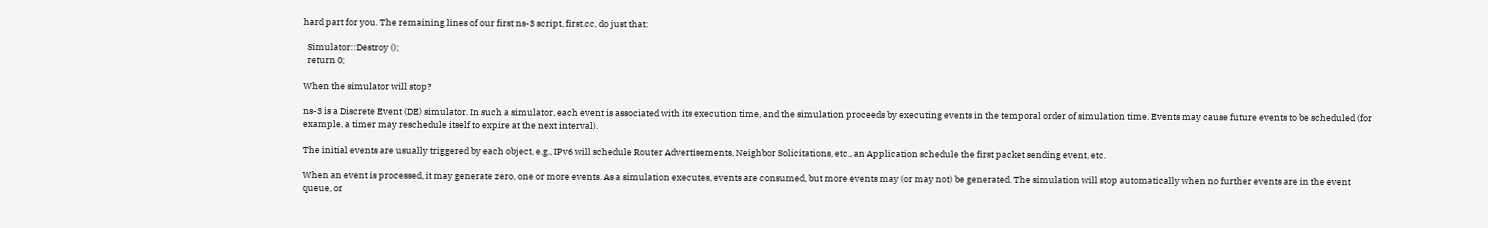hard part for you. The remaining lines of our first ns-3 script, first.cc, do just that:

  Simulator::Destroy ();
  return 0;

When the simulator will stop?

ns-3 is a Discrete Event (DE) simulator. In such a simulator, each event is associated with its execution time, and the simulation proceeds by executing events in the temporal order of simulation time. Events may cause future events to be scheduled (for example, a timer may reschedule itself to expire at the next interval).

The initial events are usually triggered by each object, e.g., IPv6 will schedule Router Advertisements, Neighbor Solicitations, etc., an Application schedule the first packet sending event, etc.

When an event is processed, it may generate zero, one or more events. As a simulation executes, events are consumed, but more events may (or may not) be generated. The simulation will stop automatically when no further events are in the event queue, or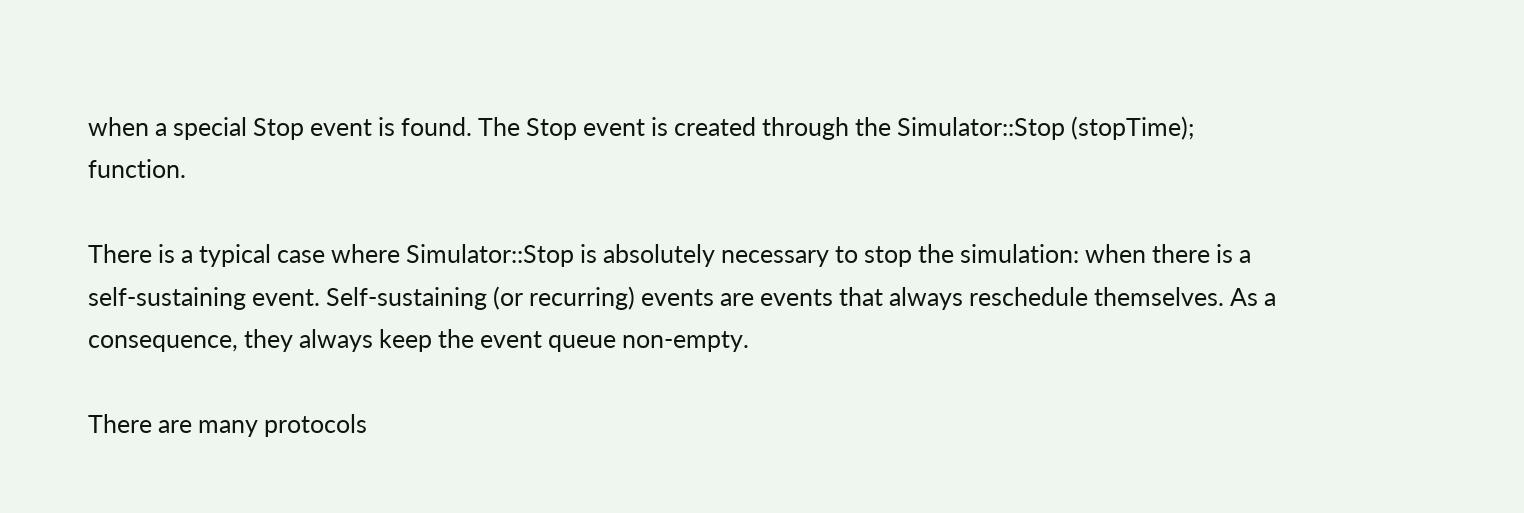when a special Stop event is found. The Stop event is created through the Simulator::Stop (stopTime); function.

There is a typical case where Simulator::Stop is absolutely necessary to stop the simulation: when there is a self-sustaining event. Self-sustaining (or recurring) events are events that always reschedule themselves. As a consequence, they always keep the event queue non-empty.

There are many protocols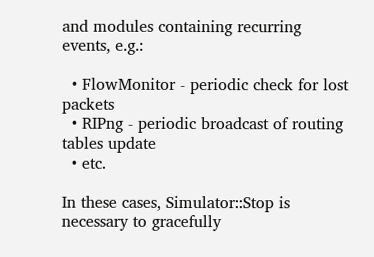and modules containing recurring events, e.g.:

  • FlowMonitor - periodic check for lost packets
  • RIPng - periodic broadcast of routing tables update
  • etc.

In these cases, Simulator::Stop is necessary to gracefully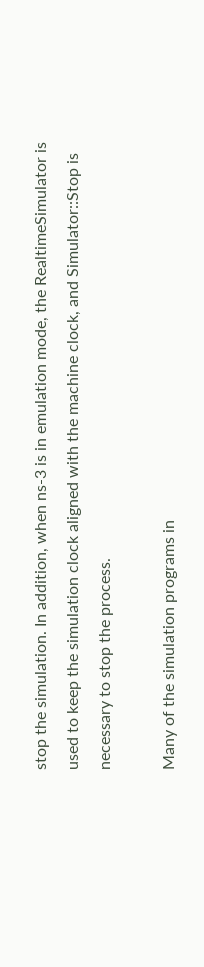stop the simulation. In addition, when ns-3 is in emulation mode, the RealtimeSimulator is used to keep the simulation clock aligned with the machine clock, and Simulator::Stop is necessary to stop the process.

Many of the simulation programs in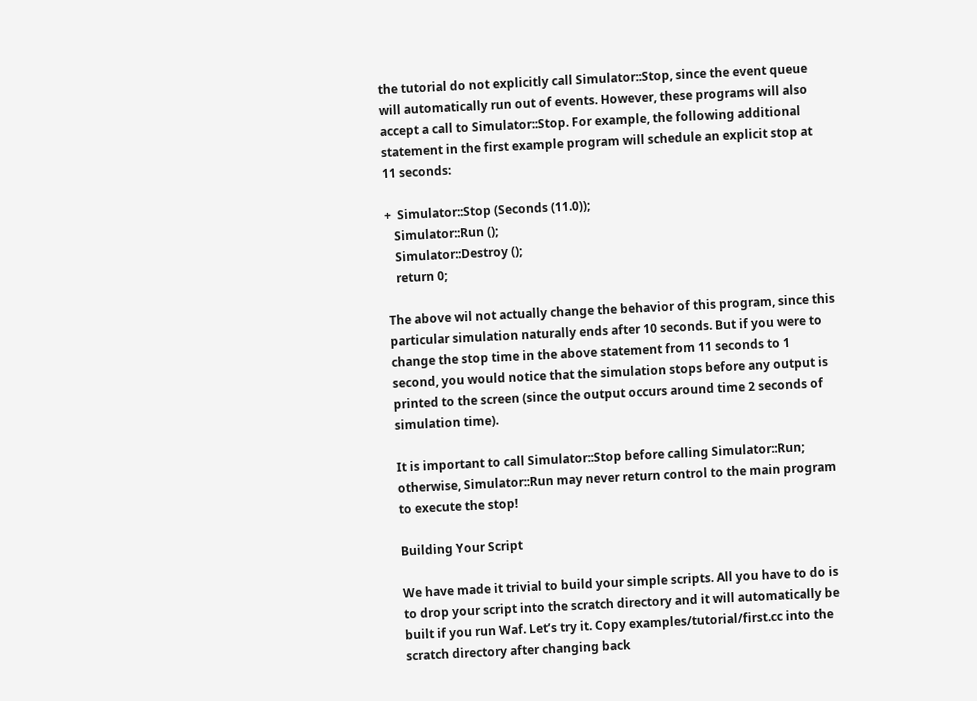the tutorial do not explicitly call Simulator::Stop, since the event queue will automatically run out of events. However, these programs will also accept a call to Simulator::Stop. For example, the following additional statement in the first example program will schedule an explicit stop at 11 seconds:

+  Simulator::Stop (Seconds (11.0));
   Simulator::Run ();
   Simulator::Destroy ();
   return 0;

The above wil not actually change the behavior of this program, since this particular simulation naturally ends after 10 seconds. But if you were to change the stop time in the above statement from 11 seconds to 1 second, you would notice that the simulation stops before any output is printed to the screen (since the output occurs around time 2 seconds of simulation time).

It is important to call Simulator::Stop before calling Simulator::Run; otherwise, Simulator::Run may never return control to the main program to execute the stop!

Building Your Script

We have made it trivial to build your simple scripts. All you have to do is to drop your script into the scratch directory and it will automatically be built if you run Waf. Let’s try it. Copy examples/tutorial/first.cc into the scratch directory after changing back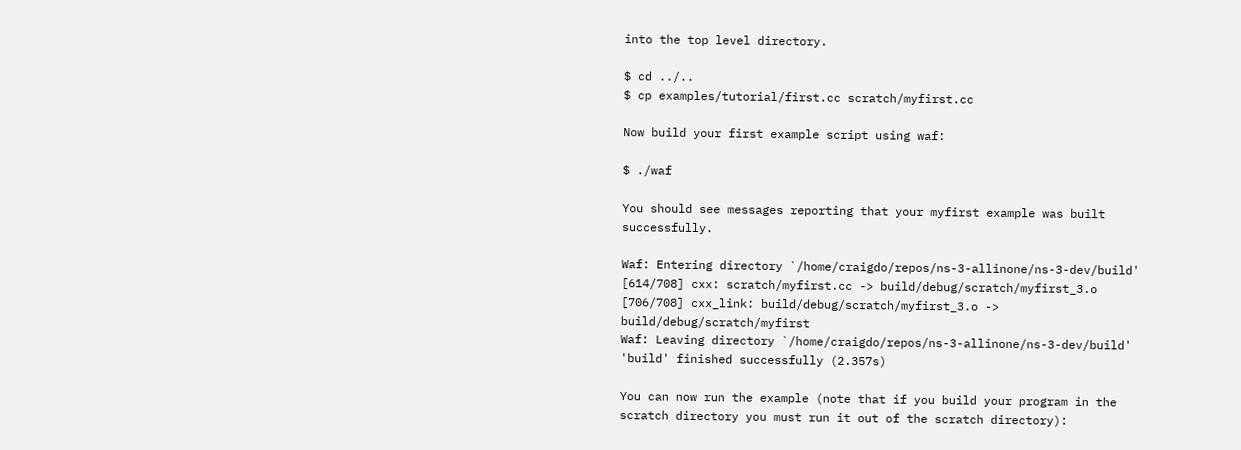into the top level directory.

$ cd ../..
$ cp examples/tutorial/first.cc scratch/myfirst.cc

Now build your first example script using waf:

$ ./waf

You should see messages reporting that your myfirst example was built successfully.

Waf: Entering directory `/home/craigdo/repos/ns-3-allinone/ns-3-dev/build'
[614/708] cxx: scratch/myfirst.cc -> build/debug/scratch/myfirst_3.o
[706/708] cxx_link: build/debug/scratch/myfirst_3.o -> build/debug/scratch/myfirst
Waf: Leaving directory `/home/craigdo/repos/ns-3-allinone/ns-3-dev/build'
'build' finished successfully (2.357s)

You can now run the example (note that if you build your program in the scratch directory you must run it out of the scratch directory):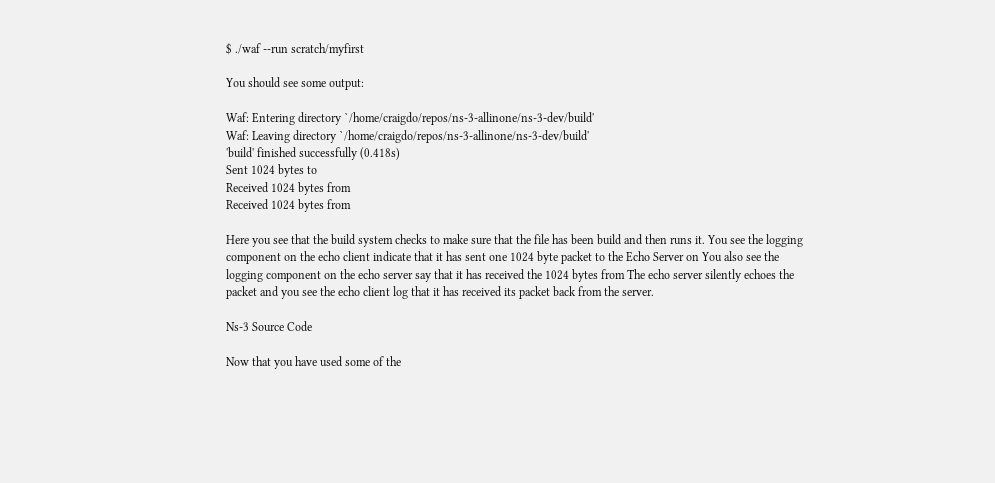$ ./waf --run scratch/myfirst

You should see some output:

Waf: Entering directory `/home/craigdo/repos/ns-3-allinone/ns-3-dev/build'
Waf: Leaving directory `/home/craigdo/repos/ns-3-allinone/ns-3-dev/build'
'build' finished successfully (0.418s)
Sent 1024 bytes to
Received 1024 bytes from
Received 1024 bytes from

Here you see that the build system checks to make sure that the file has been build and then runs it. You see the logging component on the echo client indicate that it has sent one 1024 byte packet to the Echo Server on You also see the logging component on the echo server say that it has received the 1024 bytes from The echo server silently echoes the packet and you see the echo client log that it has received its packet back from the server.

Ns-3 Source Code

Now that you have used some of the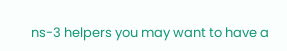ns-3 helpers you may want to have a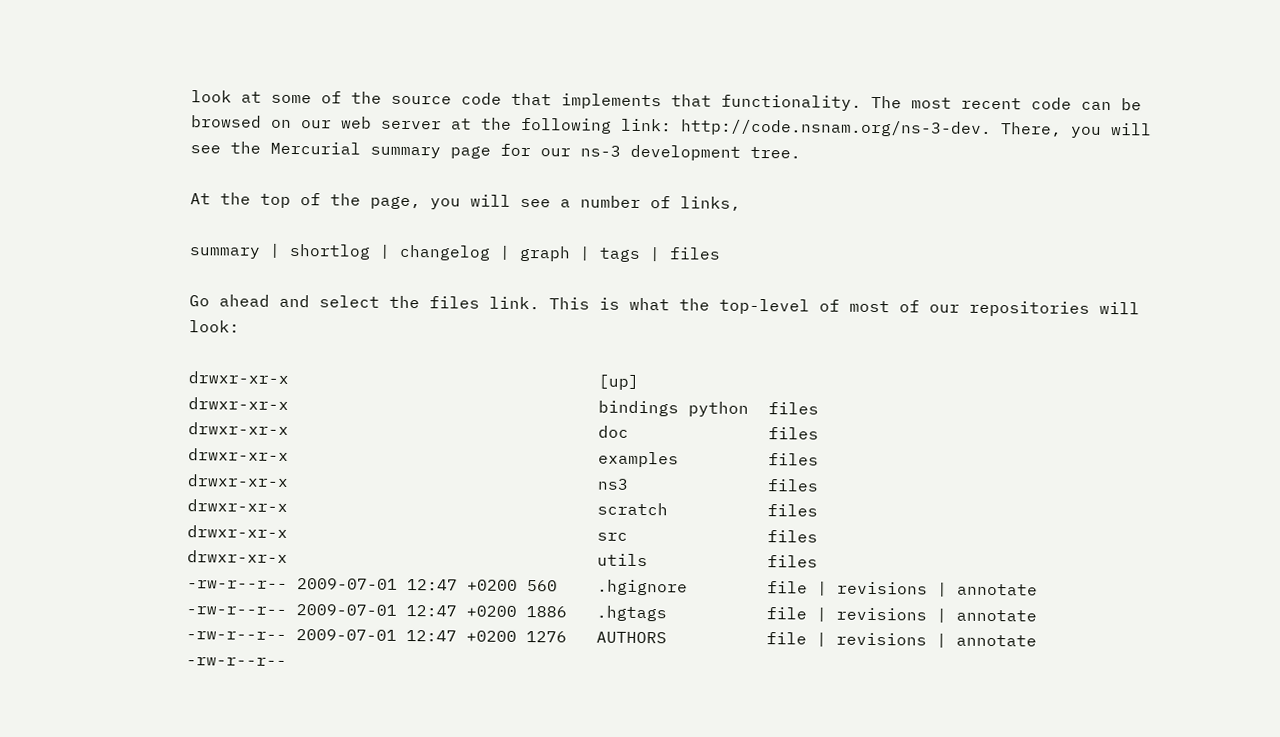look at some of the source code that implements that functionality. The most recent code can be browsed on our web server at the following link: http://code.nsnam.org/ns-3-dev. There, you will see the Mercurial summary page for our ns-3 development tree.

At the top of the page, you will see a number of links,

summary | shortlog | changelog | graph | tags | files

Go ahead and select the files link. This is what the top-level of most of our repositories will look:

drwxr-xr-x                               [up]
drwxr-xr-x                               bindings python  files
drwxr-xr-x                               doc              files
drwxr-xr-x                               examples         files
drwxr-xr-x                               ns3              files
drwxr-xr-x                               scratch          files
drwxr-xr-x                               src              files
drwxr-xr-x                               utils            files
-rw-r--r-- 2009-07-01 12:47 +0200 560    .hgignore        file | revisions | annotate
-rw-r--r-- 2009-07-01 12:47 +0200 1886   .hgtags          file | revisions | annotate
-rw-r--r-- 2009-07-01 12:47 +0200 1276   AUTHORS          file | revisions | annotate
-rw-r--r--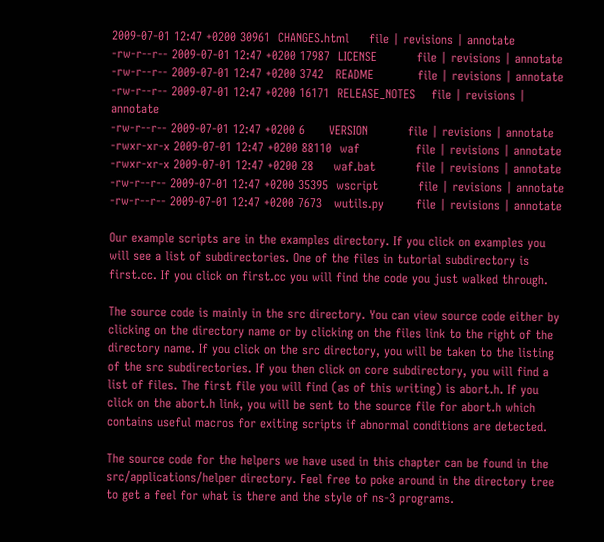2009-07-01 12:47 +0200 30961  CHANGES.html     file | revisions | annotate
-rw-r--r-- 2009-07-01 12:47 +0200 17987  LICENSE          file | revisions | annotate
-rw-r--r-- 2009-07-01 12:47 +0200 3742   README           file | revisions | annotate
-rw-r--r-- 2009-07-01 12:47 +0200 16171  RELEASE_NOTES    file | revisions | annotate
-rw-r--r-- 2009-07-01 12:47 +0200 6      VERSION          file | revisions | annotate
-rwxr-xr-x 2009-07-01 12:47 +0200 88110  waf              file | revisions | annotate
-rwxr-xr-x 2009-07-01 12:47 +0200 28     waf.bat          file | revisions | annotate
-rw-r--r-- 2009-07-01 12:47 +0200 35395  wscript          file | revisions | annotate
-rw-r--r-- 2009-07-01 12:47 +0200 7673   wutils.py        file | revisions | annotate

Our example scripts are in the examples directory. If you click on examples you will see a list of subdirectories. One of the files in tutorial subdirectory is first.cc. If you click on first.cc you will find the code you just walked through.

The source code is mainly in the src directory. You can view source code either by clicking on the directory name or by clicking on the files link to the right of the directory name. If you click on the src directory, you will be taken to the listing of the src subdirectories. If you then click on core subdirectory, you will find a list of files. The first file you will find (as of this writing) is abort.h. If you click on the abort.h link, you will be sent to the source file for abort.h which contains useful macros for exiting scripts if abnormal conditions are detected.

The source code for the helpers we have used in this chapter can be found in the src/applications/helper directory. Feel free to poke around in the directory tree to get a feel for what is there and the style of ns-3 programs.